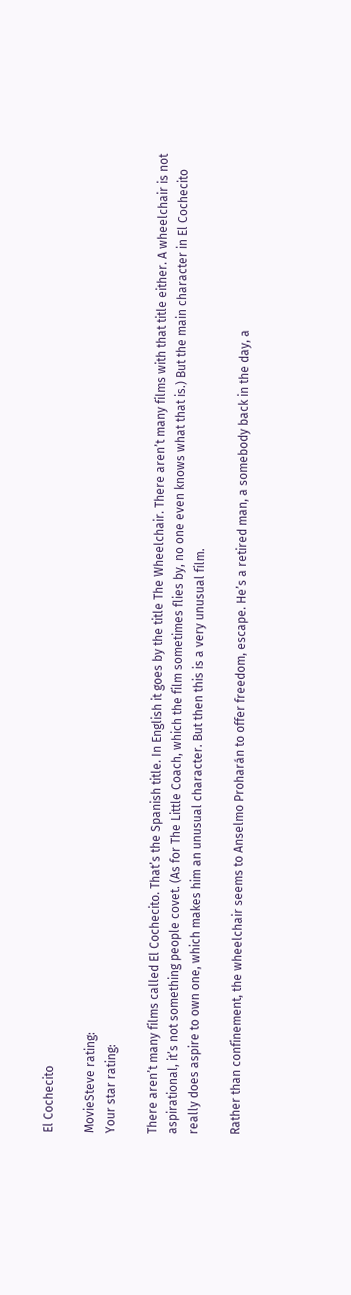El Cochecito

MovieSteve rating:
Your star rating:

There aren’t many films called El Cochecito. That’s the Spanish title. In English it goes by the title The Wheelchair. There aren’t many films with that title either. A wheelchair is not aspirational, it’s not something people covet. (As for The Little Coach, which the film sometimes flies by, no one even knows what that is.) But the main character in El Cochecito really does aspire to own one, which makes him an unusual character. But then this is a very unusual film.

Rather than confinement, the wheelchair seems to Anselmo Proharán to offer freedom, escape. He’s a retired man, a somebody back in the day, a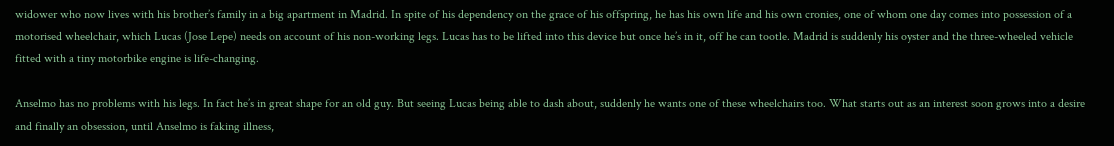widower who now lives with his brother’s family in a big apartment in Madrid. In spite of his dependency on the grace of his offspring, he has his own life and his own cronies, one of whom one day comes into possession of a motorised wheelchair, which Lucas (Jose Lepe) needs on account of his non-working legs. Lucas has to be lifted into this device but once he’s in it, off he can tootle. Madrid is suddenly his oyster and the three-wheeled vehicle fitted with a tiny motorbike engine is life-changing.

Anselmo has no problems with his legs. In fact he’s in great shape for an old guy. But seeing Lucas being able to dash about, suddenly he wants one of these wheelchairs too. What starts out as an interest soon grows into a desire and finally an obsession, until Anselmo is faking illness,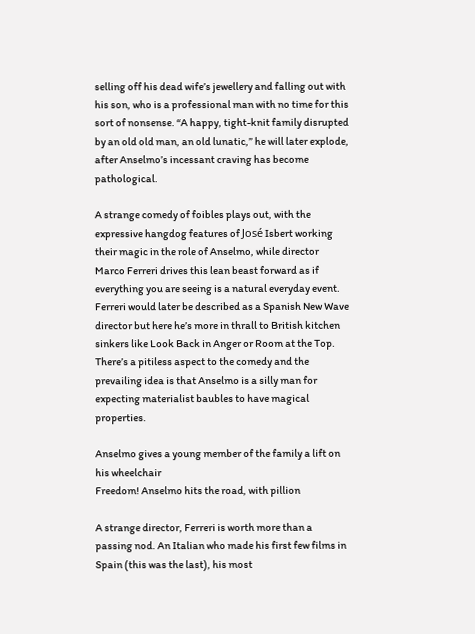selling off his dead wife’s jewellery and falling out with his son, who is a professional man with no time for this sort of nonsense. “A happy, tight-knit family disrupted by an old old man, an old lunatic,” he will later explode, after Anselmo’s incessant craving has become pathological.

A strange comedy of foibles plays out, with the expressive hangdog features of José Isbert working their magic in the role of Anselmo, while director Marco Ferreri drives this lean beast forward as if everything you are seeing is a natural everyday event. Ferreri would later be described as a Spanish New Wave director but here he’s more in thrall to British kitchen sinkers like Look Back in Anger or Room at the Top. There’s a pitiless aspect to the comedy and the prevailing idea is that Anselmo is a silly man for expecting materialist baubles to have magical properties.

Anselmo gives a young member of the family a lift on his wheelchair
Freedom! Anselmo hits the road, with pillion

A strange director, Ferreri is worth more than a passing nod. An Italian who made his first few films in Spain (this was the last), his most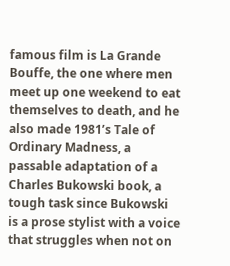famous film is La Grande Bouffe, the one where men meet up one weekend to eat themselves to death, and he also made 1981’s Tale of Ordinary Madness, a passable adaptation of a Charles Bukowski book, a tough task since Bukowski is a prose stylist with a voice that struggles when not on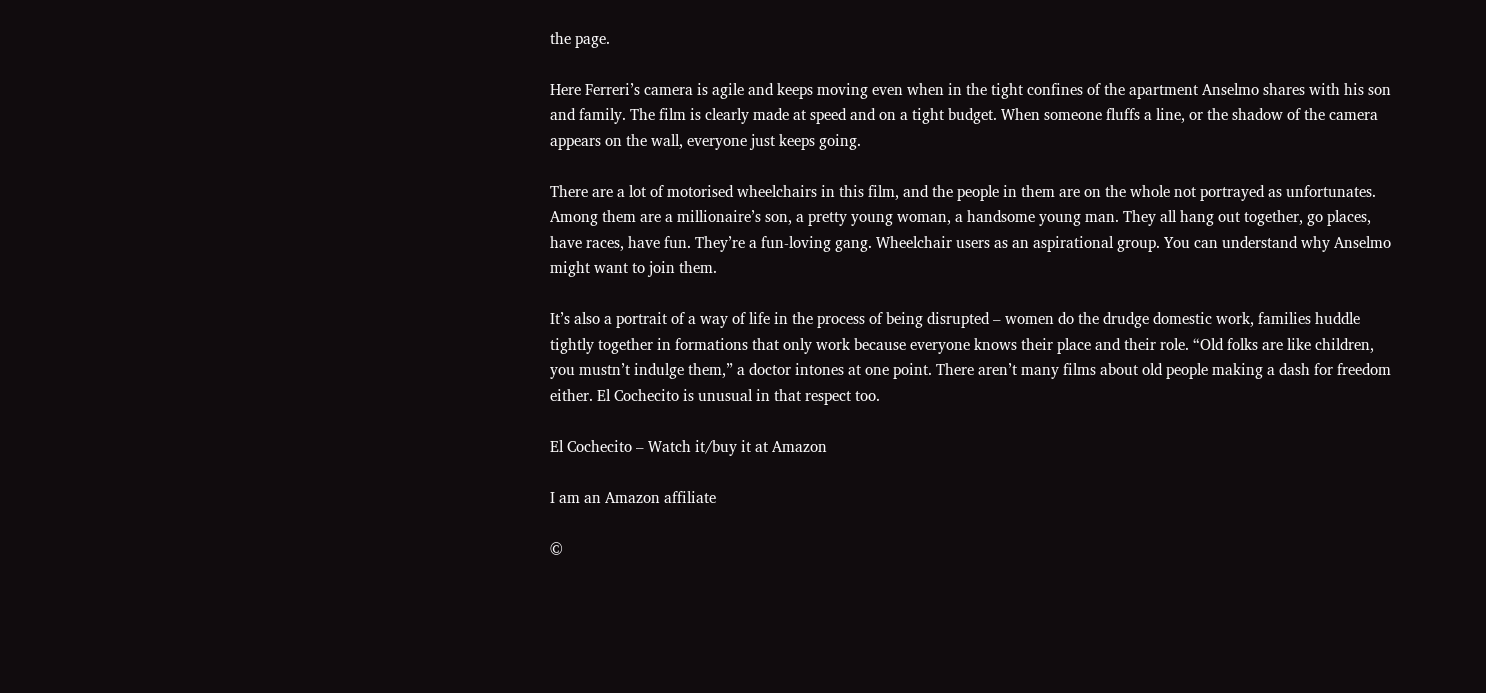the page.

Here Ferreri’s camera is agile and keeps moving even when in the tight confines of the apartment Anselmo shares with his son and family. The film is clearly made at speed and on a tight budget. When someone fluffs a line, or the shadow of the camera appears on the wall, everyone just keeps going.

There are a lot of motorised wheelchairs in this film, and the people in them are on the whole not portrayed as unfortunates. Among them are a millionaire’s son, a pretty young woman, a handsome young man. They all hang out together, go places, have races, have fun. They’re a fun-loving gang. Wheelchair users as an aspirational group. You can understand why Anselmo might want to join them.

It’s also a portrait of a way of life in the process of being disrupted – women do the drudge domestic work, families huddle tightly together in formations that only work because everyone knows their place and their role. “Old folks are like children, you mustn’t indulge them,” a doctor intones at one point. There aren’t many films about old people making a dash for freedom either. El Cochecito is unusual in that respect too.

El Cochecito – Watch it/buy it at Amazon

I am an Amazon affiliate

©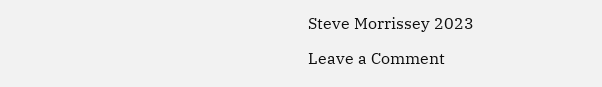Steve Morrissey 2023

Leave a Comment